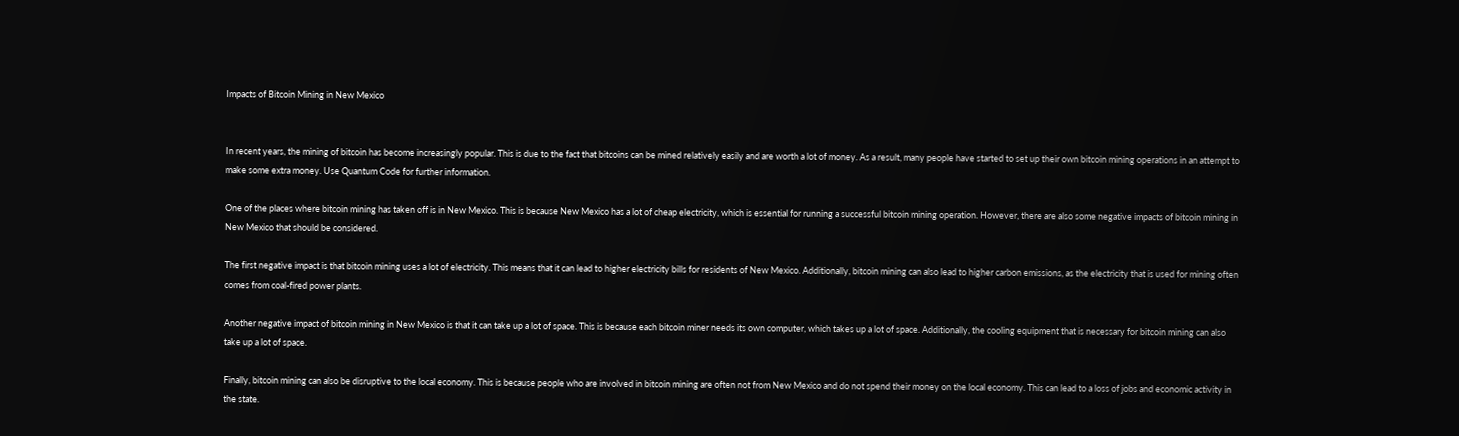Impacts of Bitcoin Mining in New Mexico


In recent years, the mining of bitcoin has become increasingly popular. This is due to the fact that bitcoins can be mined relatively easily and are worth a lot of money. As a result, many people have started to set up their own bitcoin mining operations in an attempt to make some extra money. Use Quantum Code for further information.

One of the places where bitcoin mining has taken off is in New Mexico. This is because New Mexico has a lot of cheap electricity, which is essential for running a successful bitcoin mining operation. However, there are also some negative impacts of bitcoin mining in New Mexico that should be considered.

The first negative impact is that bitcoin mining uses a lot of electricity. This means that it can lead to higher electricity bills for residents of New Mexico. Additionally, bitcoin mining can also lead to higher carbon emissions, as the electricity that is used for mining often comes from coal-fired power plants.

Another negative impact of bitcoin mining in New Mexico is that it can take up a lot of space. This is because each bitcoin miner needs its own computer, which takes up a lot of space. Additionally, the cooling equipment that is necessary for bitcoin mining can also take up a lot of space.

Finally, bitcoin mining can also be disruptive to the local economy. This is because people who are involved in bitcoin mining are often not from New Mexico and do not spend their money on the local economy. This can lead to a loss of jobs and economic activity in the state.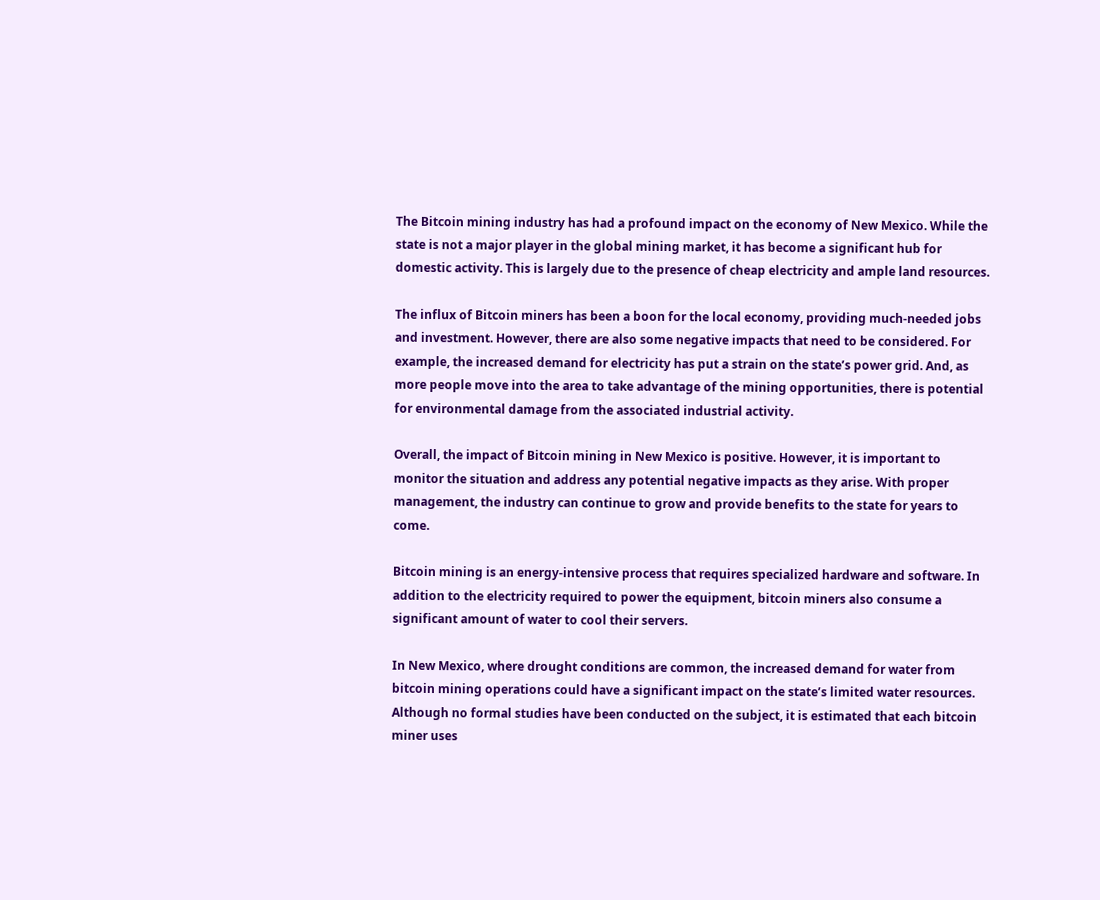The Bitcoin mining industry has had a profound impact on the economy of New Mexico. While the state is not a major player in the global mining market, it has become a significant hub for domestic activity. This is largely due to the presence of cheap electricity and ample land resources.

The influx of Bitcoin miners has been a boon for the local economy, providing much-needed jobs and investment. However, there are also some negative impacts that need to be considered. For example, the increased demand for electricity has put a strain on the state’s power grid. And, as more people move into the area to take advantage of the mining opportunities, there is potential for environmental damage from the associated industrial activity.

Overall, the impact of Bitcoin mining in New Mexico is positive. However, it is important to monitor the situation and address any potential negative impacts as they arise. With proper management, the industry can continue to grow and provide benefits to the state for years to come.

Bitcoin mining is an energy-intensive process that requires specialized hardware and software. In addition to the electricity required to power the equipment, bitcoin miners also consume a significant amount of water to cool their servers.

In New Mexico, where drought conditions are common, the increased demand for water from bitcoin mining operations could have a significant impact on the state’s limited water resources. Although no formal studies have been conducted on the subject, it is estimated that each bitcoin miner uses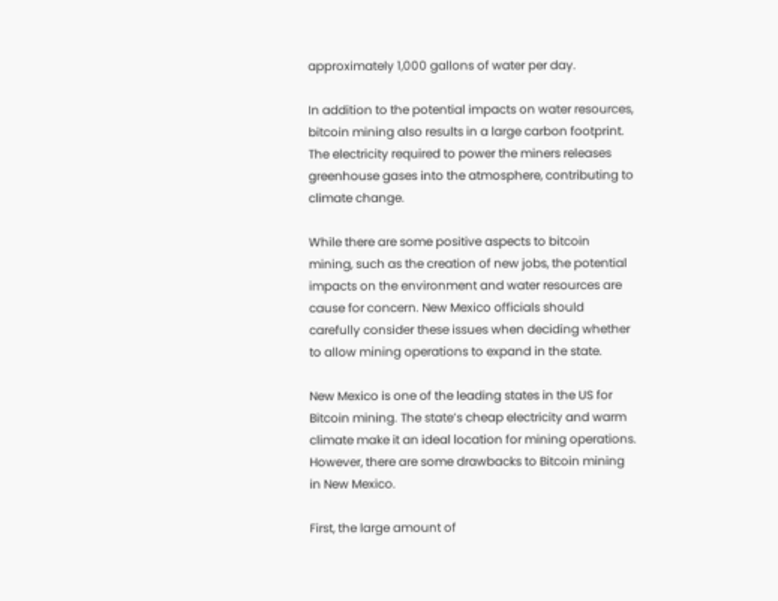approximately 1,000 gallons of water per day.

In addition to the potential impacts on water resources, bitcoin mining also results in a large carbon footprint. The electricity required to power the miners releases greenhouse gases into the atmosphere, contributing to climate change.

While there are some positive aspects to bitcoin mining, such as the creation of new jobs, the potential impacts on the environment and water resources are cause for concern. New Mexico officials should carefully consider these issues when deciding whether to allow mining operations to expand in the state.

New Mexico is one of the leading states in the US for Bitcoin mining. The state’s cheap electricity and warm climate make it an ideal location for mining operations. However, there are some drawbacks to Bitcoin mining in New Mexico.

First, the large amount of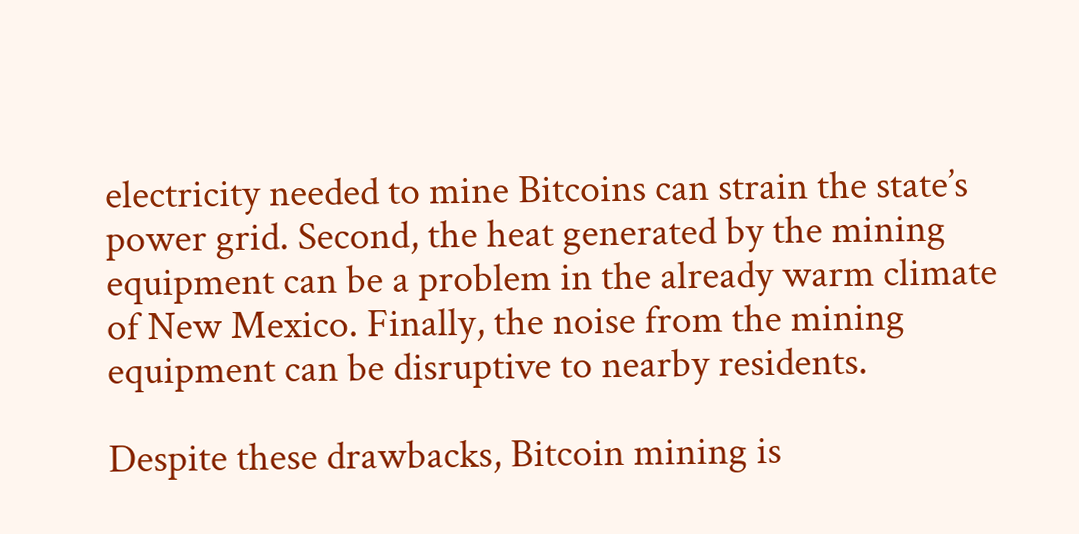electricity needed to mine Bitcoins can strain the state’s power grid. Second, the heat generated by the mining equipment can be a problem in the already warm climate of New Mexico. Finally, the noise from the mining equipment can be disruptive to nearby residents.

Despite these drawbacks, Bitcoin mining is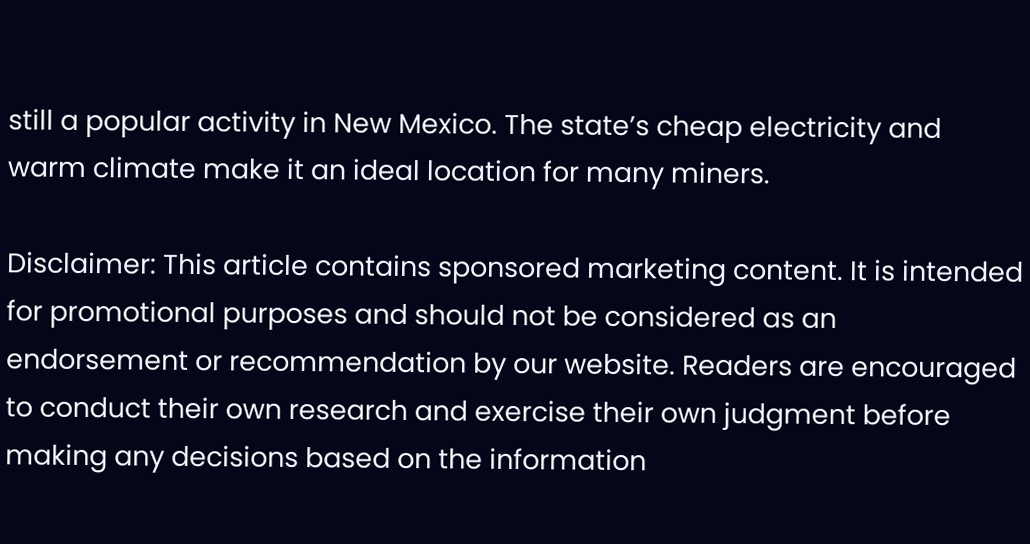still a popular activity in New Mexico. The state’s cheap electricity and warm climate make it an ideal location for many miners.

Disclaimer: This article contains sponsored marketing content. It is intended for promotional purposes and should not be considered as an endorsement or recommendation by our website. Readers are encouraged to conduct their own research and exercise their own judgment before making any decisions based on the information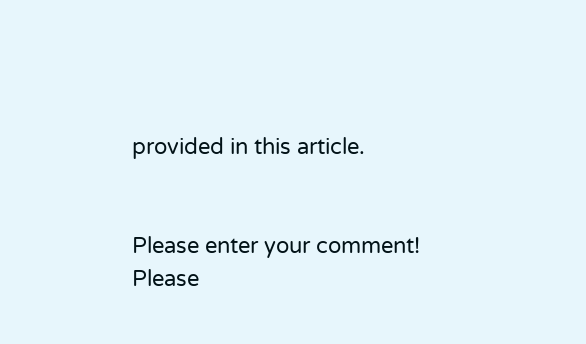provided in this article.


Please enter your comment!
Please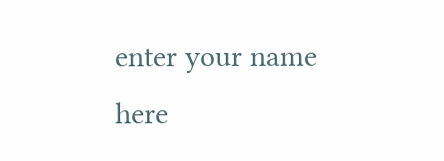enter your name here